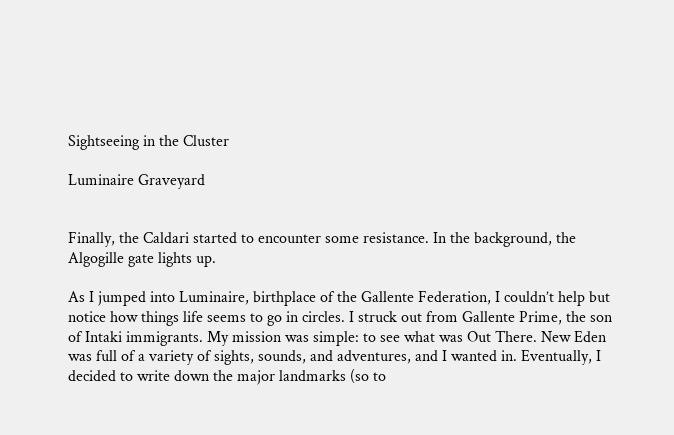Sightseeing in the Cluster

Luminaire Graveyard


Finally, the Caldari started to encounter some resistance. In the background, the Algogille gate lights up.

As I jumped into Luminaire, birthplace of the Gallente Federation, I couldn’t help but notice how things life seems to go in circles. I struck out from Gallente Prime, the son of Intaki immigrants. My mission was simple: to see what was Out There. New Eden was full of a variety of sights, sounds, and adventures, and I wanted in. Eventually, I decided to write down the major landmarks (so to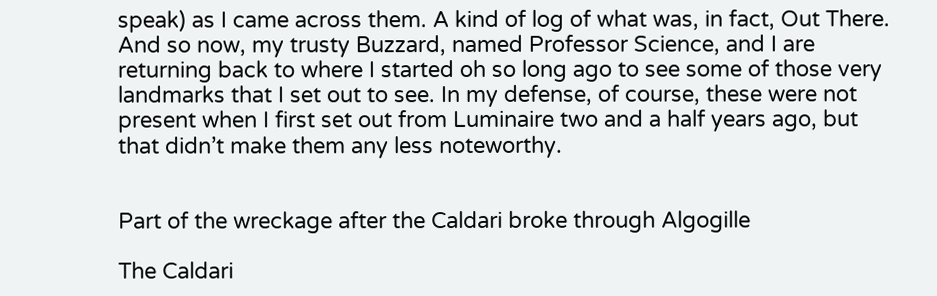speak) as I came across them. A kind of log of what was, in fact, Out There. And so now, my trusty Buzzard, named Professor Science, and I are returning back to where I started oh so long ago to see some of those very landmarks that I set out to see. In my defense, of course, these were not present when I first set out from Luminaire two and a half years ago, but that didn’t make them any less noteworthy.


Part of the wreckage after the Caldari broke through Algogille

The Caldari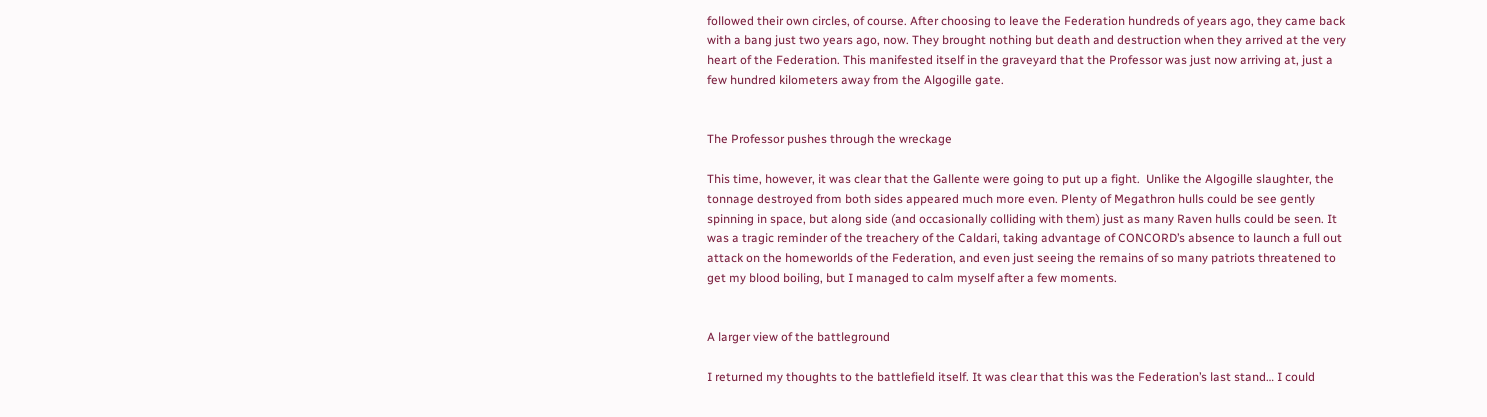followed their own circles, of course. After choosing to leave the Federation hundreds of years ago, they came back with a bang just two years ago, now. They brought nothing but death and destruction when they arrived at the very heart of the Federation. This manifested itself in the graveyard that the Professor was just now arriving at, just a few hundred kilometers away from the Algogille gate.


The Professor pushes through the wreckage

This time, however, it was clear that the Gallente were going to put up a fight.  Unlike the Algogille slaughter, the tonnage destroyed from both sides appeared much more even. Plenty of Megathron hulls could be see gently spinning in space, but along side (and occasionally colliding with them) just as many Raven hulls could be seen. It was a tragic reminder of the treachery of the Caldari, taking advantage of CONCORD’s absence to launch a full out attack on the homeworlds of the Federation, and even just seeing the remains of so many patriots threatened to get my blood boiling, but I managed to calm myself after a few moments.


A larger view of the battleground

I returned my thoughts to the battlefield itself. It was clear that this was the Federation’s last stand… I could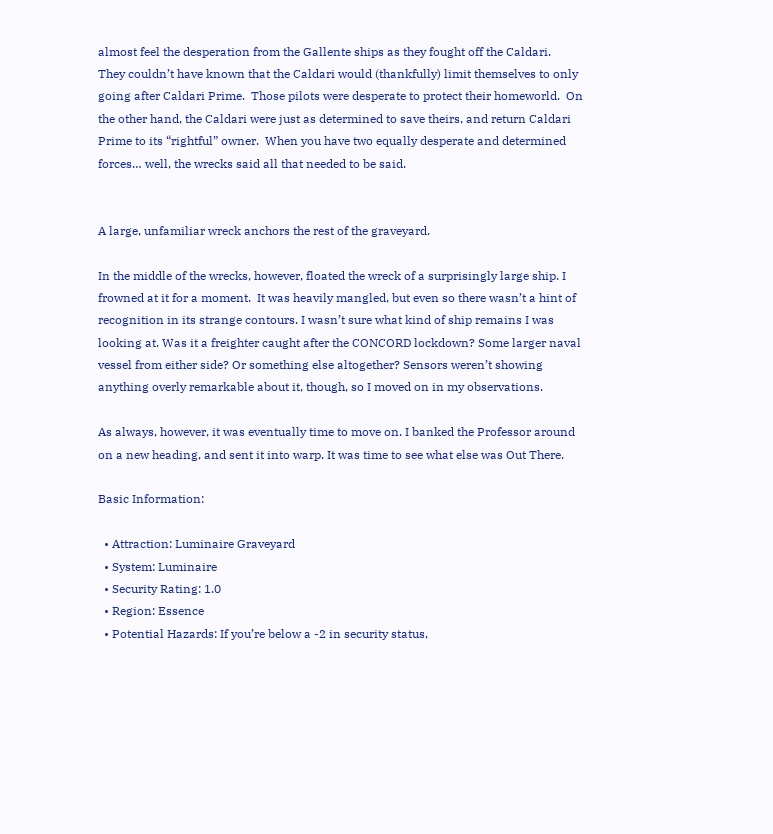almost feel the desperation from the Gallente ships as they fought off the Caldari.  They couldn’t have known that the Caldari would (thankfully) limit themselves to only going after Caldari Prime.  Those pilots were desperate to protect their homeworld.  On the other hand, the Caldari were just as determined to save theirs, and return Caldari Prime to its “rightful” owner.  When you have two equally desperate and determined forces… well, the wrecks said all that needed to be said.


A large, unfamiliar wreck anchors the rest of the graveyard.

In the middle of the wrecks, however, floated the wreck of a surprisingly large ship. I frowned at it for a moment.  It was heavily mangled, but even so there wasn’t a hint of recognition in its strange contours. I wasn’t sure what kind of ship remains I was looking at. Was it a freighter caught after the CONCORD lockdown? Some larger naval vessel from either side? Or something else altogether? Sensors weren’t showing anything overly remarkable about it, though, so I moved on in my observations.

As always, however, it was eventually time to move on. I banked the Professor around on a new heading, and sent it into warp. It was time to see what else was Out There.

Basic Information:

  • Attraction: Luminaire Graveyard
  • System: Luminaire
  • Security Rating: 1.0
  • Region: Essence
  • Potential Hazards: If you’re below a -2 in security status,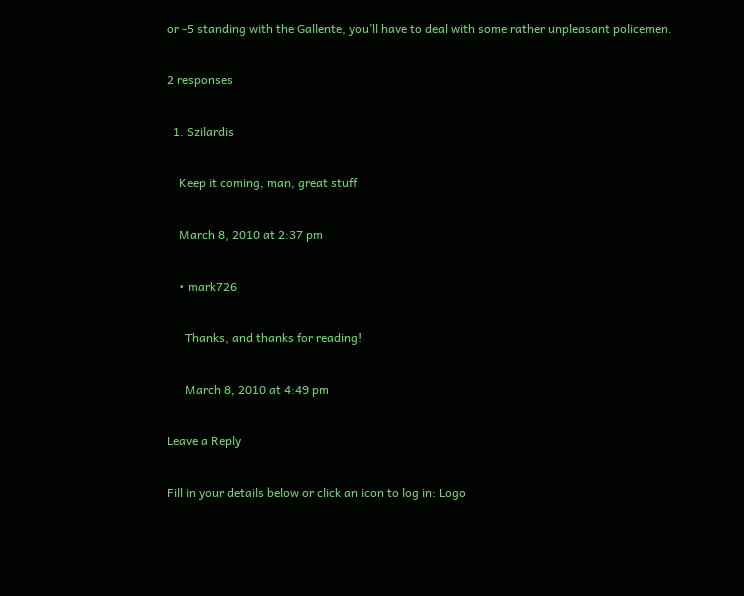or -5 standing with the Gallente, you’ll have to deal with some rather unpleasant policemen.

2 responses

  1. Szilardis

    Keep it coming, man, great stuff

    March 8, 2010 at 2:37 pm

    • mark726

      Thanks, and thanks for reading!

      March 8, 2010 at 4:49 pm

Leave a Reply

Fill in your details below or click an icon to log in: Logo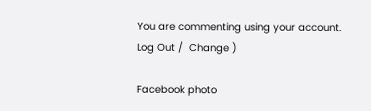You are commenting using your account. Log Out /  Change )

Facebook photo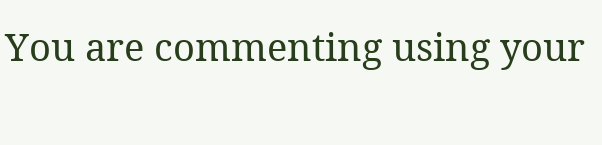You are commenting using your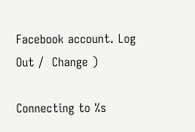Facebook account. Log Out /  Change )

Connecting to %s